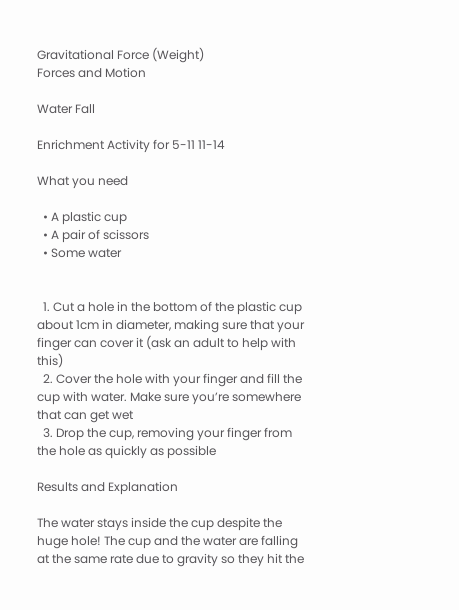Gravitational Force (Weight)
Forces and Motion

Water Fall

Enrichment Activity for 5-11 11-14

What you need

  • A plastic cup
  • A pair of scissors
  • Some water


  1. Cut a hole in the bottom of the plastic cup about 1cm in diameter, making sure that your finger can cover it (ask an adult to help with this)
  2. Cover the hole with your finger and fill the cup with water. Make sure you’re somewhere that can get wet
  3. Drop the cup, removing your finger from the hole as quickly as possible

Results and Explanation

The water stays inside the cup despite the huge hole! The cup and the water are falling at the same rate due to gravity so they hit the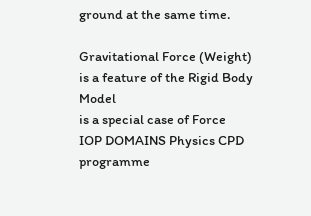ground at the same time.

Gravitational Force (Weight)
is a feature of the Rigid Body Model
is a special case of Force
IOP DOMAINS Physics CPD programme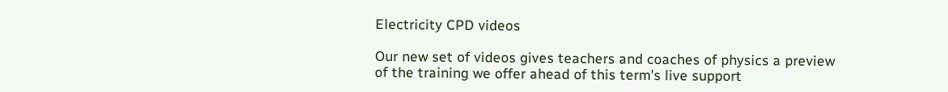Electricity CPD videos

Our new set of videos gives teachers and coaches of physics a preview of the training we offer ahead of this term's live support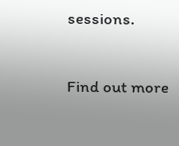sessions.

Find out more